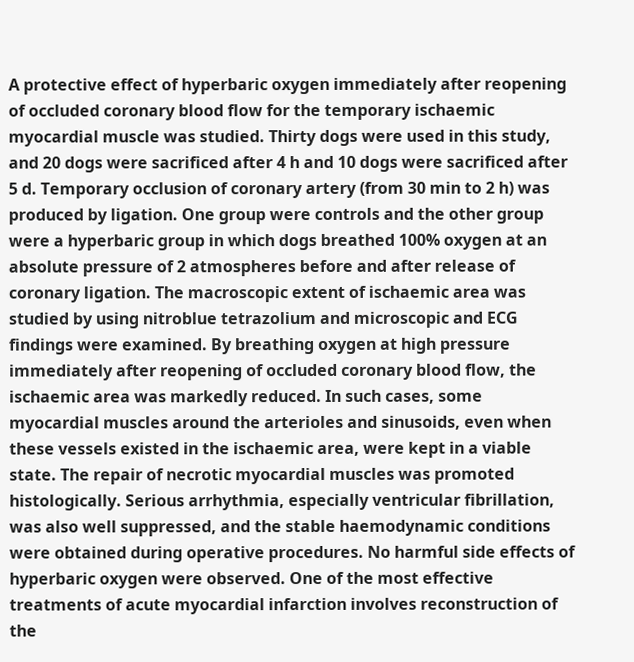A protective effect of hyperbaric oxygen immediately after reopening of occluded coronary blood flow for the temporary ischaemic myocardial muscle was studied. Thirty dogs were used in this study, and 20 dogs were sacrificed after 4 h and 10 dogs were sacrificed after 5 d. Temporary occlusion of coronary artery (from 30 min to 2 h) was produced by ligation. One group were controls and the other group were a hyperbaric group in which dogs breathed 100% oxygen at an absolute pressure of 2 atmospheres before and after release of coronary ligation. The macroscopic extent of ischaemic area was studied by using nitroblue tetrazolium and microscopic and ECG findings were examined. By breathing oxygen at high pressure immediately after reopening of occluded coronary blood flow, the ischaemic area was markedly reduced. In such cases, some myocardial muscles around the arterioles and sinusoids, even when these vessels existed in the ischaemic area, were kept in a viable state. The repair of necrotic myocardial muscles was promoted histologically. Serious arrhythmia, especially ventricular fibrillation, was also well suppressed, and the stable haemodynamic conditions were obtained during operative procedures. No harmful side effects of hyperbaric oxygen were observed. One of the most effective treatments of acute myocardial infarction involves reconstruction of the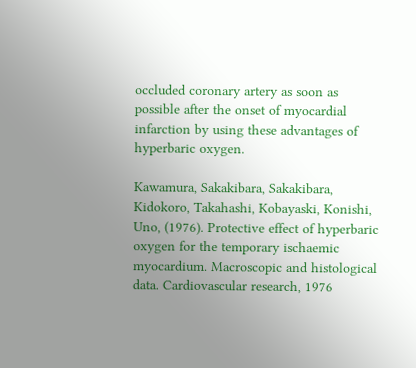occluded coronary artery as soon as possible after the onset of myocardial infarction by using these advantages of hyperbaric oxygen.

Kawamura, Sakakibara, Sakakibara, Kidokoro, Takahashi, Kobayaski, Konishi, Uno, (1976). Protective effect of hyperbaric oxygen for the temporary ischaemic myocardium. Macroscopic and histological data. Cardiovascular research, 1976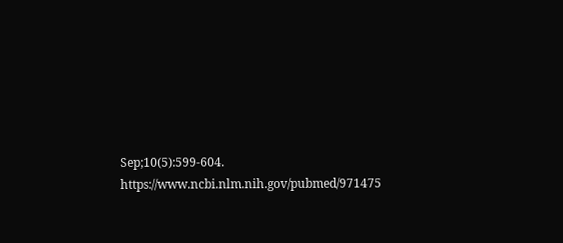Sep;10(5):599-604. https://www.ncbi.nlm.nih.gov/pubmed/971475